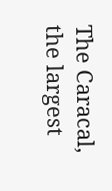The Caracal, the largest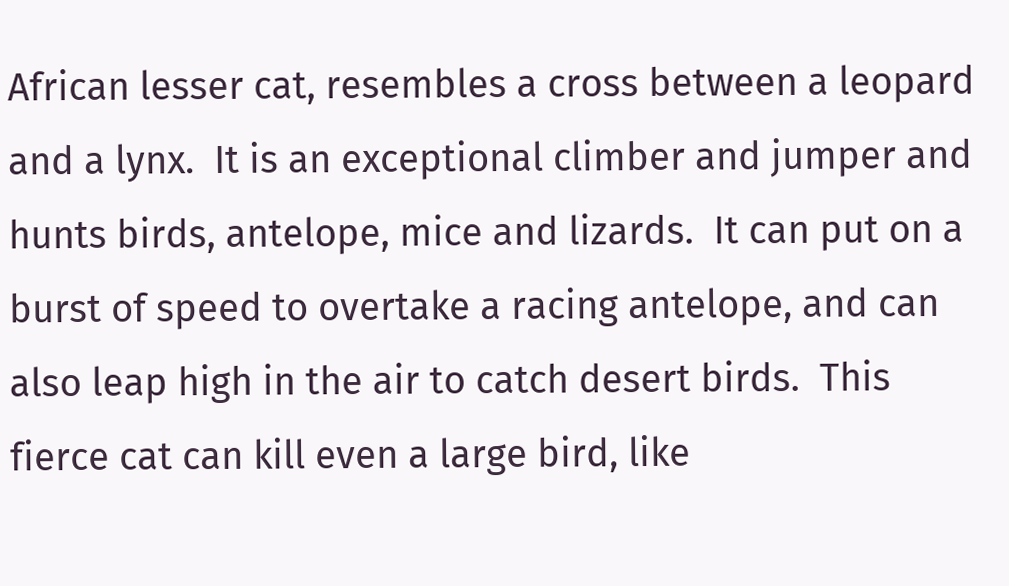African lesser cat, resembles a cross between a leopard and a lynx.  It is an exceptional climber and jumper and hunts birds, antelope, mice and lizards.  It can put on a burst of speed to overtake a racing antelope, and can also leap high in the air to catch desert birds.  This fierce cat can kill even a large bird, like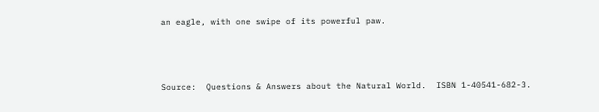an eagle, with one swipe of its powerful paw.



Source:  Questions & Answers about the Natural World.  ISBN 1-40541-682-3.